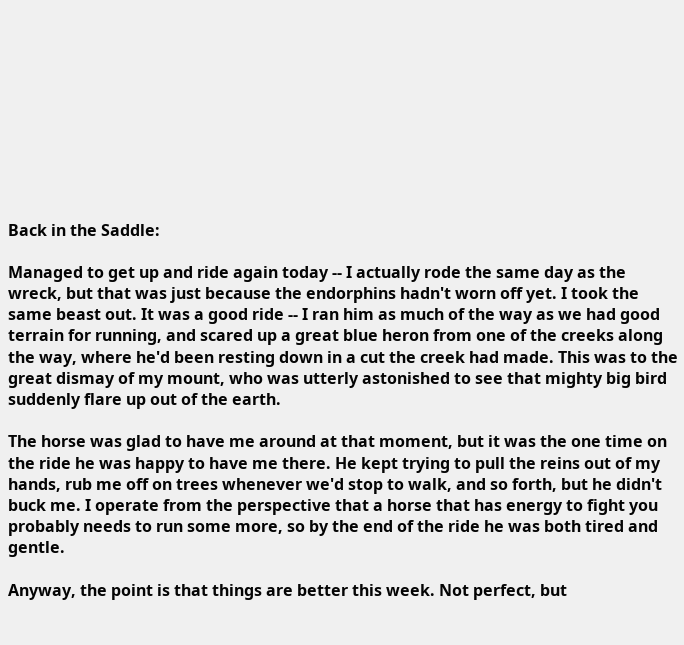Back in the Saddle:

Managed to get up and ride again today -- I actually rode the same day as the wreck, but that was just because the endorphins hadn't worn off yet. I took the same beast out. It was a good ride -- I ran him as much of the way as we had good terrain for running, and scared up a great blue heron from one of the creeks along the way, where he'd been resting down in a cut the creek had made. This was to the great dismay of my mount, who was utterly astonished to see that mighty big bird suddenly flare up out of the earth.

The horse was glad to have me around at that moment, but it was the one time on the ride he was happy to have me there. He kept trying to pull the reins out of my hands, rub me off on trees whenever we'd stop to walk, and so forth, but he didn't buck me. I operate from the perspective that a horse that has energy to fight you probably needs to run some more, so by the end of the ride he was both tired and gentle.

Anyway, the point is that things are better this week. Not perfect, but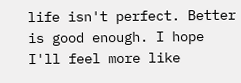life isn't perfect. Better is good enough. I hope I'll feel more like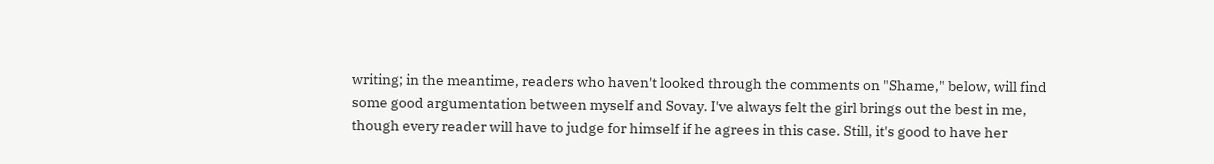writing; in the meantime, readers who haven't looked through the comments on "Shame," below, will find some good argumentation between myself and Sovay. I've always felt the girl brings out the best in me, though every reader will have to judge for himself if he agrees in this case. Still, it's good to have her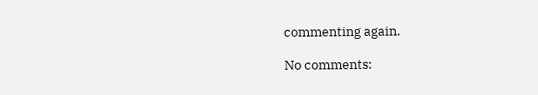commenting again.

No comments: